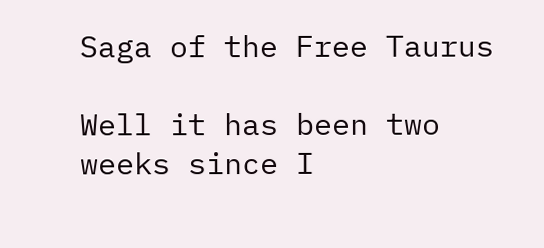Saga of the Free Taurus

Well it has been two weeks since I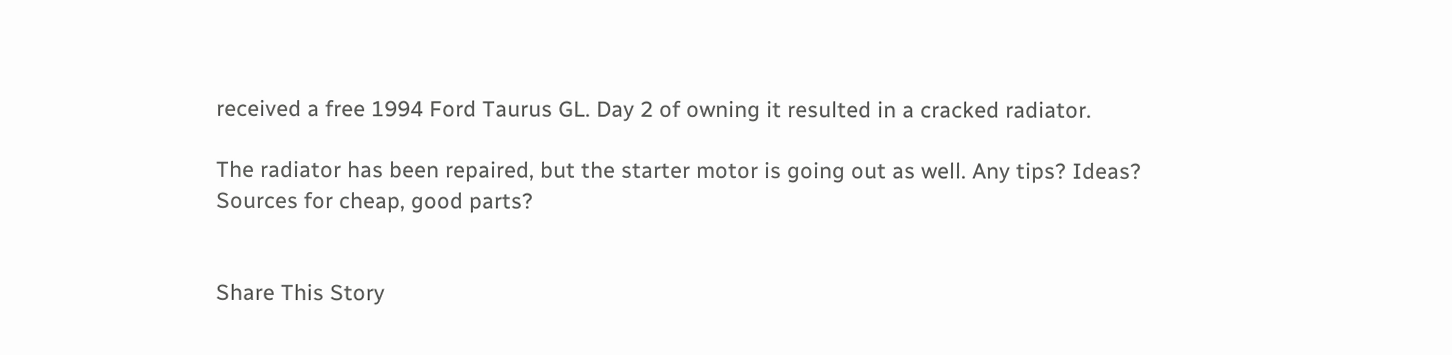received a free 1994 Ford Taurus GL. Day 2 of owning it resulted in a cracked radiator.

The radiator has been repaired, but the starter motor is going out as well. Any tips? Ideas? Sources for cheap, good parts?


Share This Story